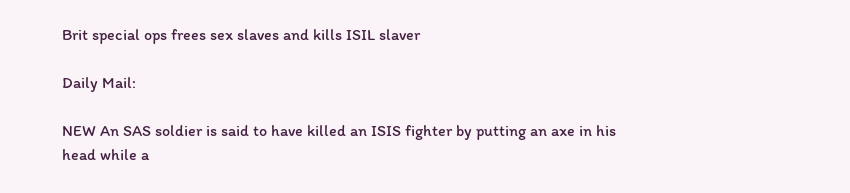Brit special ops frees sex slaves and kills ISIL slaver

Daily Mail:

NEW An SAS soldier is said to have killed an ISIS fighter by putting an axe in his head while a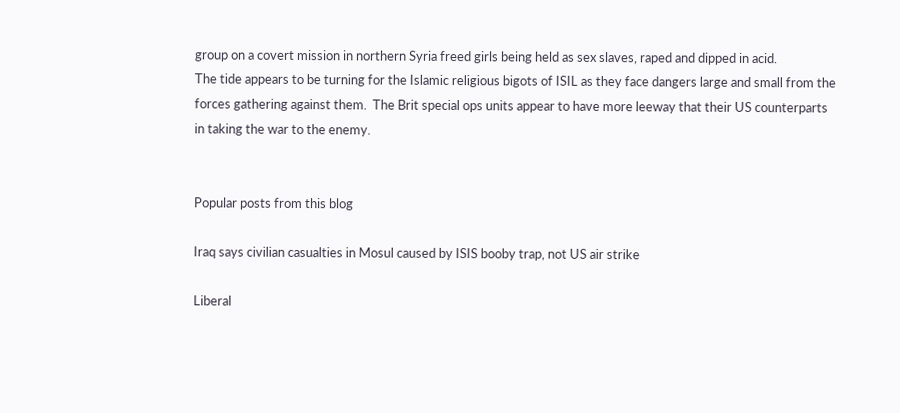group on a covert mission in northern Syria freed girls being held as sex slaves, raped and dipped in acid.
The tide appears to be turning for the Islamic religious bigots of ISIL as they face dangers large and small from the forces gathering against them.  The Brit special ops units appear to have more leeway that their US counterparts in taking the war to the enemy.


Popular posts from this blog

Iraq says civilian casualties in Mosul caused by ISIS booby trap, not US air strike

Liberal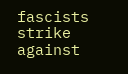fascists strike against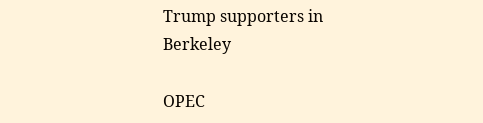Trump supporters in Berkeley

OPEC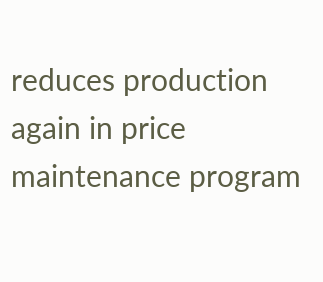reduces production again in price maintenance program